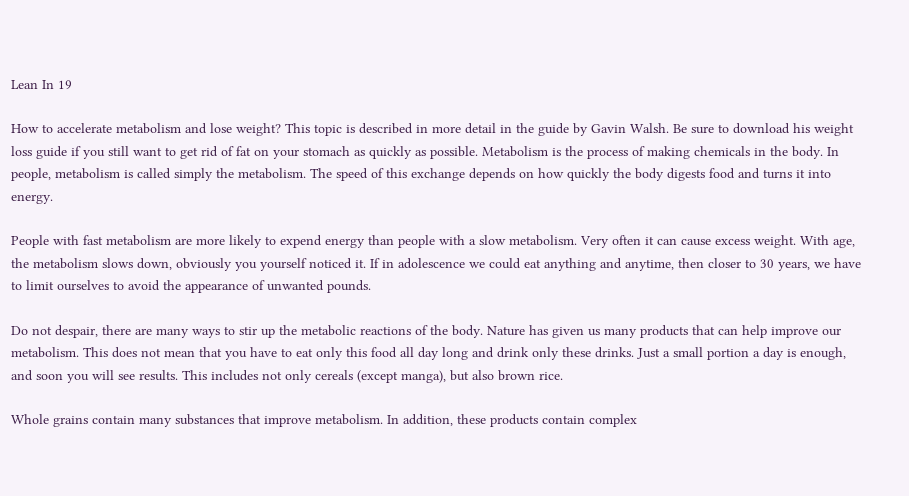Lean In 19

How to accelerate metabolism and lose weight? This topic is described in more detail in the guide by Gavin Walsh. Be sure to download his weight loss guide if you still want to get rid of fat on your stomach as quickly as possible. Metabolism is the process of making chemicals in the body. In people, metabolism is called simply the metabolism. The speed of this exchange depends on how quickly the body digests food and turns it into energy.

People with fast metabolism are more likely to expend energy than people with a slow metabolism. Very often it can cause excess weight. With age, the metabolism slows down, obviously you yourself noticed it. If in adolescence we could eat anything and anytime, then closer to 30 years, we have to limit ourselves to avoid the appearance of unwanted pounds.

Do not despair, there are many ways to stir up the metabolic reactions of the body. Nature has given us many products that can help improve our metabolism. This does not mean that you have to eat only this food all day long and drink only these drinks. Just a small portion a day is enough, and soon you will see results. This includes not only cereals (except manga), but also brown rice.

Whole grains contain many substances that improve metabolism. In addition, these products contain complex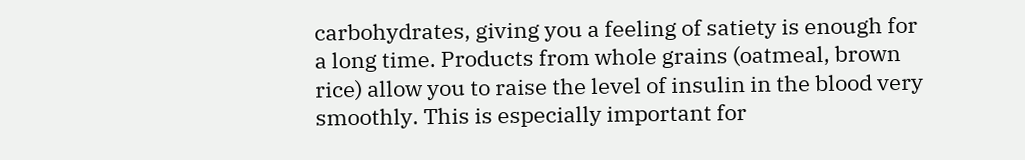carbohydrates, giving you a feeling of satiety is enough for a long time. Products from whole grains (oatmeal, brown rice) allow you to raise the level of insulin in the blood very smoothly. This is especially important for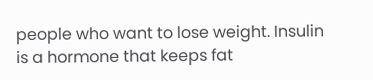people who want to lose weight. Insulin is a hormone that keeps fat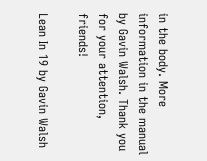in the body. More information in the manual by Gavin Walsh. Thank you for your attention, friends!

Lean In 19 by Gavin Walsh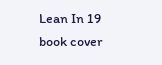Lean In 19 book cover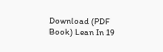Download (PDF Book) Lean In 19